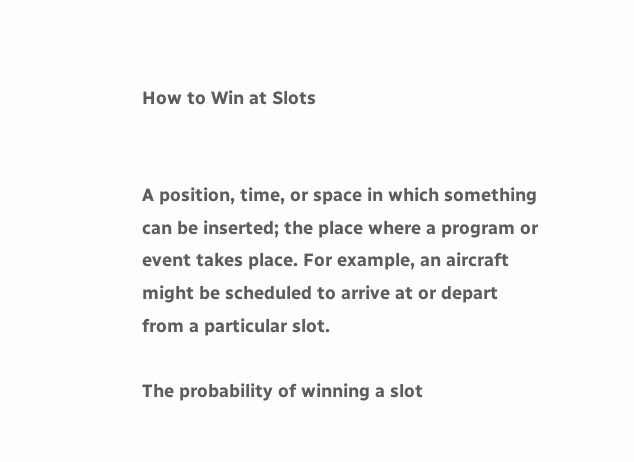How to Win at Slots


A position, time, or space in which something can be inserted; the place where a program or event takes place. For example, an aircraft might be scheduled to arrive at or depart from a particular slot.

The probability of winning a slot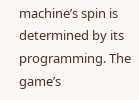machine’s spin is determined by its programming. The game’s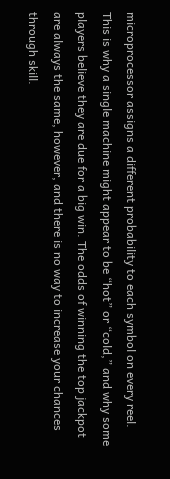microprocessor assigns a different probability to each symbol on every reel. This is why a single machine might appear to be “hot” or “cold,” and why some players believe they are due for a big win. The odds of winning the top jackpot are always the same, however, and there is no way to increase your chances through skill.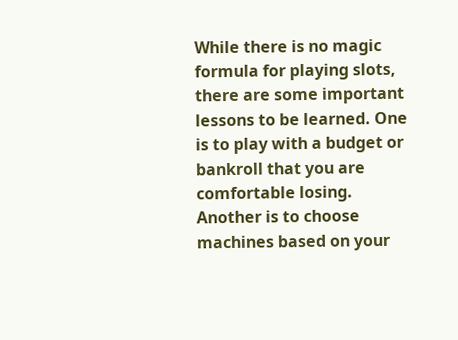While there is no magic formula for playing slots, there are some important lessons to be learned. One is to play with a budget or bankroll that you are comfortable losing. Another is to choose machines based on your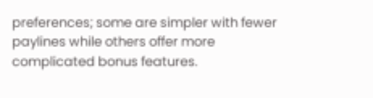preferences; some are simpler with fewer paylines while others offer more complicated bonus features.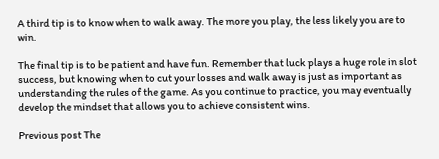A third tip is to know when to walk away. The more you play, the less likely you are to win.

The final tip is to be patient and have fun. Remember that luck plays a huge role in slot success, but knowing when to cut your losses and walk away is just as important as understanding the rules of the game. As you continue to practice, you may eventually develop the mindset that allows you to achieve consistent wins.

Previous post The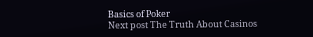Basics of Poker
Next post The Truth About Casinos